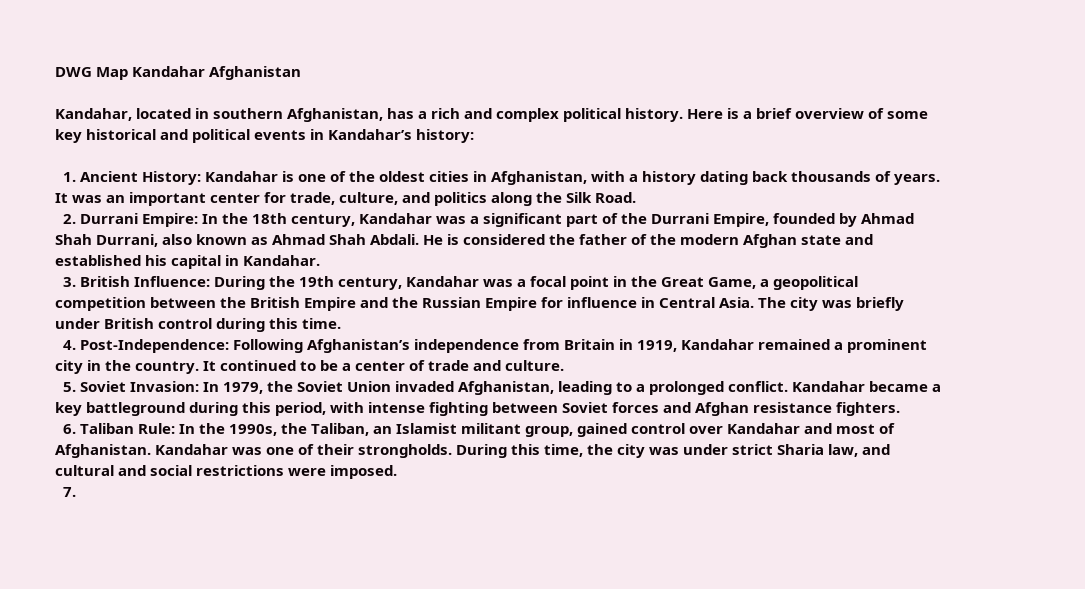DWG Map Kandahar Afghanistan

Kandahar, located in southern Afghanistan, has a rich and complex political history. Here is a brief overview of some key historical and political events in Kandahar’s history:

  1. Ancient History: Kandahar is one of the oldest cities in Afghanistan, with a history dating back thousands of years. It was an important center for trade, culture, and politics along the Silk Road.
  2. Durrani Empire: In the 18th century, Kandahar was a significant part of the Durrani Empire, founded by Ahmad Shah Durrani, also known as Ahmad Shah Abdali. He is considered the father of the modern Afghan state and established his capital in Kandahar.
  3. British Influence: During the 19th century, Kandahar was a focal point in the Great Game, a geopolitical competition between the British Empire and the Russian Empire for influence in Central Asia. The city was briefly under British control during this time.
  4. Post-Independence: Following Afghanistan’s independence from Britain in 1919, Kandahar remained a prominent city in the country. It continued to be a center of trade and culture.
  5. Soviet Invasion: In 1979, the Soviet Union invaded Afghanistan, leading to a prolonged conflict. Kandahar became a key battleground during this period, with intense fighting between Soviet forces and Afghan resistance fighters.
  6. Taliban Rule: In the 1990s, the Taliban, an Islamist militant group, gained control over Kandahar and most of Afghanistan. Kandahar was one of their strongholds. During this time, the city was under strict Sharia law, and cultural and social restrictions were imposed.
  7.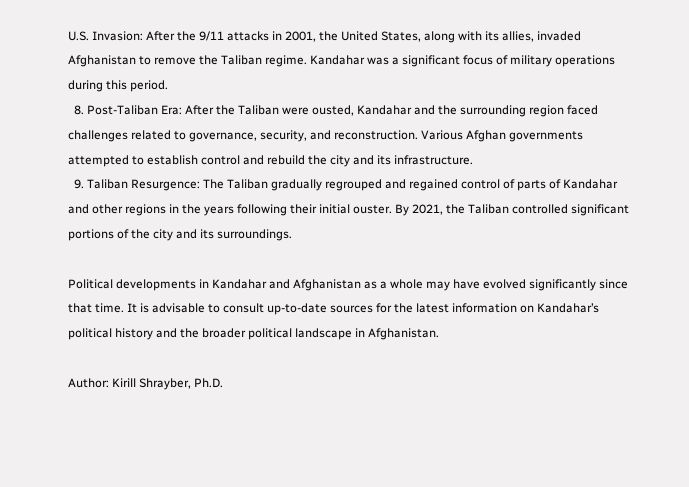U.S. Invasion: After the 9/11 attacks in 2001, the United States, along with its allies, invaded Afghanistan to remove the Taliban regime. Kandahar was a significant focus of military operations during this period.
  8. Post-Taliban Era: After the Taliban were ousted, Kandahar and the surrounding region faced challenges related to governance, security, and reconstruction. Various Afghan governments attempted to establish control and rebuild the city and its infrastructure.
  9. Taliban Resurgence: The Taliban gradually regrouped and regained control of parts of Kandahar and other regions in the years following their initial ouster. By 2021, the Taliban controlled significant portions of the city and its surroundings.

Political developments in Kandahar and Afghanistan as a whole may have evolved significantly since that time. It is advisable to consult up-to-date sources for the latest information on Kandahar’s political history and the broader political landscape in Afghanistan.

Author: Kirill Shrayber, Ph.D.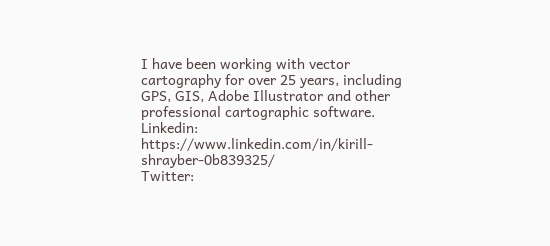I have been working with vector cartography for over 25 years, including GPS, GIS, Adobe Illustrator and other professional cartographic software.
Linkedin: https://www.linkedin.com/in/kirill-shrayber-0b839325/
Twitter: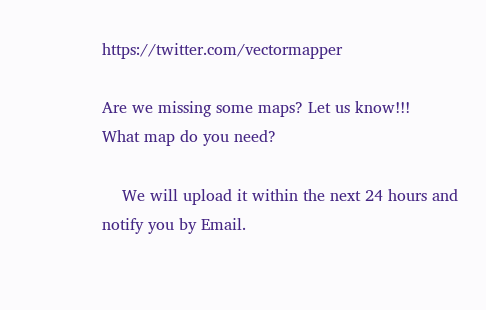https://twitter.com/vectormapper

Are we missing some maps? Let us know!!!
What map do you need?

    We will upload it within the next 24 hours and notify you by Email.